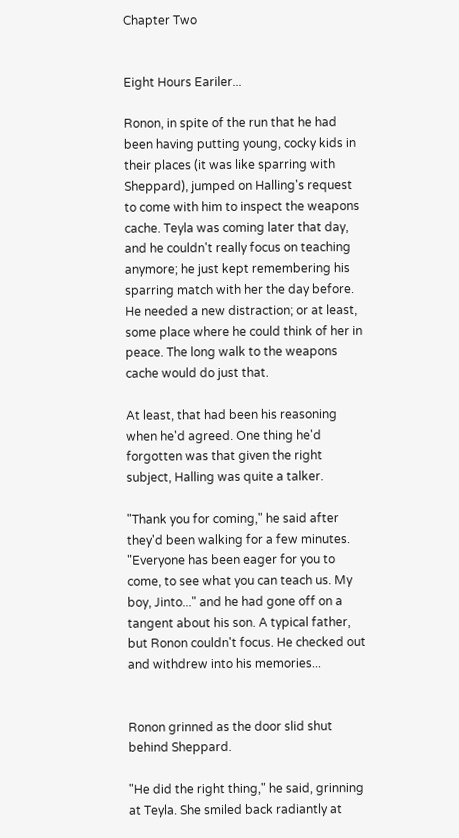Chapter Two


Eight Hours Eariler...

Ronon, in spite of the run that he had been having putting young, cocky kids in their places (it was like sparring with Sheppard), jumped on Halling's request to come with him to inspect the weapons cache. Teyla was coming later that day, and he couldn't really focus on teaching anymore; he just kept remembering his sparring match with her the day before. He needed a new distraction; or at least, some place where he could think of her in peace. The long walk to the weapons cache would do just that.

At least, that had been his reasoning when he'd agreed. One thing he'd forgotten was that given the right subject, Halling was quite a talker.

"Thank you for coming," he said after they'd been walking for a few minutes. "Everyone has been eager for you to come, to see what you can teach us. My boy, Jinto..." and he had gone off on a tangent about his son. A typical father, but Ronon couldn't focus. He checked out and withdrew into his memories...


Ronon grinned as the door slid shut behind Sheppard.

"He did the right thing," he said, grinning at Teyla. She smiled back radiantly at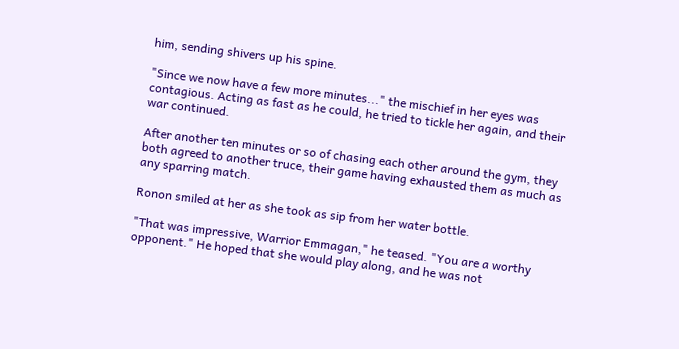him, sending shivers up his spine.

"Since we now have a few more minutes..." the mischief in her eyes was contagious. Acting as fast as he could, he tried to tickle her again, and their war continued.

After another ten minutes or so of chasing each other around the gym, they both agreed to another truce, their game having exhausted them as much as any sparring match.

Ronon smiled at her as she took as sip from her water bottle.

"That was impressive, Warrior Emmagan," he teased. "You are a worthy opponent." He hoped that she would play along, and he was not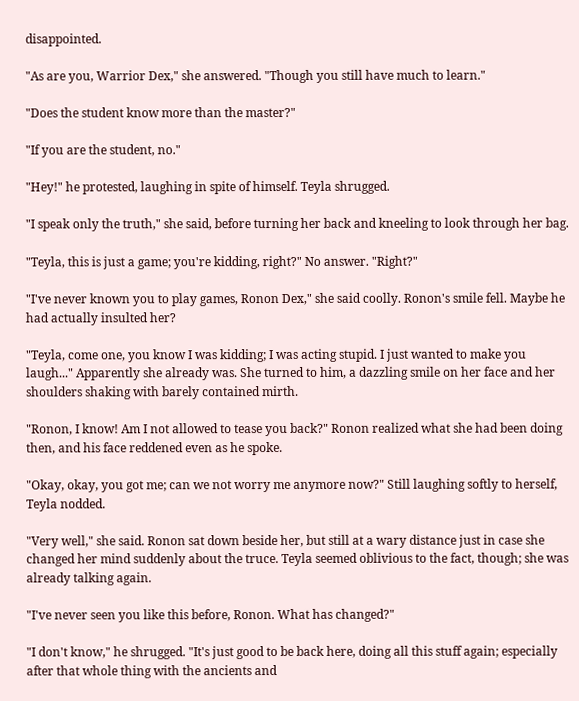disappointed.

"As are you, Warrior Dex," she answered. "Though you still have much to learn."

"Does the student know more than the master?"

"If you are the student, no."

"Hey!" he protested, laughing in spite of himself. Teyla shrugged.

"I speak only the truth," she said, before turning her back and kneeling to look through her bag.

"Teyla, this is just a game; you're kidding, right?" No answer. "Right?"

"I've never known you to play games, Ronon Dex," she said coolly. Ronon's smile fell. Maybe he had actually insulted her?

"Teyla, come one, you know I was kidding; I was acting stupid. I just wanted to make you laugh..." Apparently she already was. She turned to him, a dazzling smile on her face and her shoulders shaking with barely contained mirth.

"Ronon, I know! Am I not allowed to tease you back?" Ronon realized what she had been doing then, and his face reddened even as he spoke.

"Okay, okay, you got me; can we not worry me anymore now?" Still laughing softly to herself, Teyla nodded.

"Very well," she said. Ronon sat down beside her, but still at a wary distance just in case she changed her mind suddenly about the truce. Teyla seemed oblivious to the fact, though; she was already talking again.

"I've never seen you like this before, Ronon. What has changed?"

"I don't know," he shrugged. "It's just good to be back here, doing all this stuff again; especially after that whole thing with the ancients and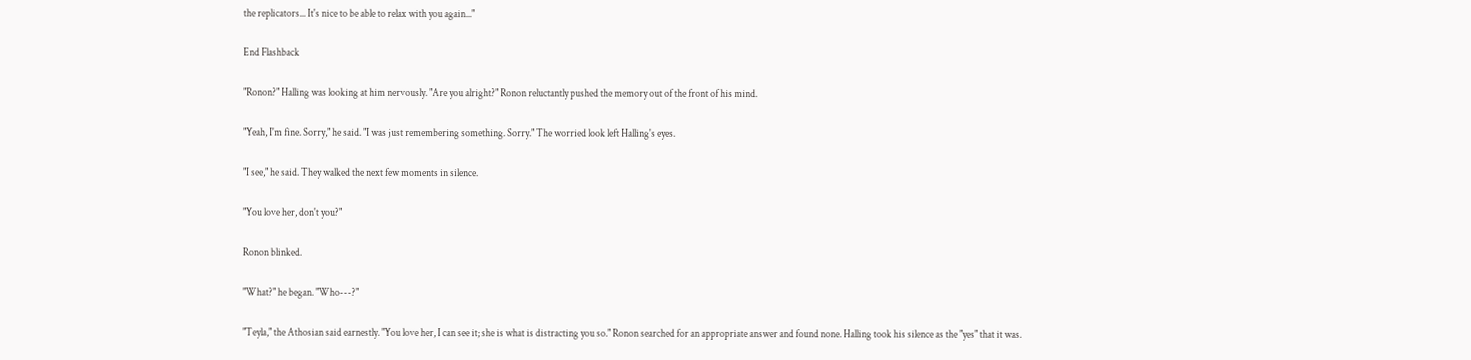the replicators... It's nice to be able to relax with you again..."

End Flashback

"Ronon?" Halling was looking at him nervously. "Are you alright?" Ronon reluctantly pushed the memory out of the front of his mind.

"Yeah, I'm fine. Sorry," he said. "I was just remembering something. Sorry." The worried look left Halling's eyes.

"I see," he said. They walked the next few moments in silence.

"You love her, don't you?"

Ronon blinked.

"What?" he began. "Who---?"

"Teyla," the Athosian said earnestly. "You love her, I can see it; she is what is distracting you so." Ronon searched for an appropriate answer and found none. Halling took his silence as the "yes" that it was.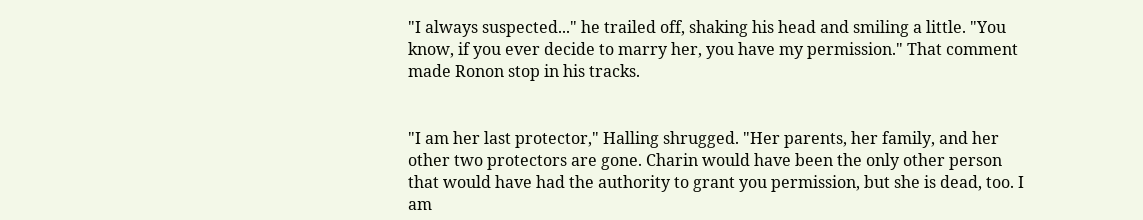"I always suspected..." he trailed off, shaking his head and smiling a little. "You know, if you ever decide to marry her, you have my permission." That comment made Ronon stop in his tracks.


"I am her last protector," Halling shrugged. "Her parents, her family, and her other two protectors are gone. Charin would have been the only other person that would have had the authority to grant you permission, but she is dead, too. I am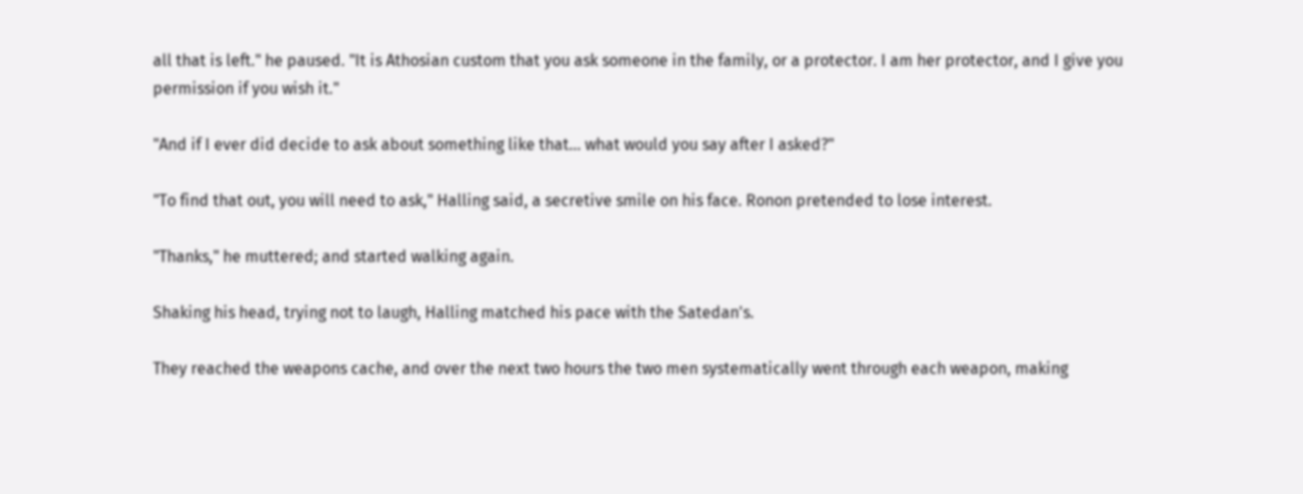all that is left." he paused. "It is Athosian custom that you ask someone in the family, or a protector. I am her protector, and I give you permission if you wish it."

"And if I ever did decide to ask about something like that... what would you say after I asked?"

"To find that out, you will need to ask," Halling said, a secretive smile on his face. Ronon pretended to lose interest.

"Thanks," he muttered; and started walking again.

Shaking his head, trying not to laugh, Halling matched his pace with the Satedan's.

They reached the weapons cache, and over the next two hours the two men systematically went through each weapon, making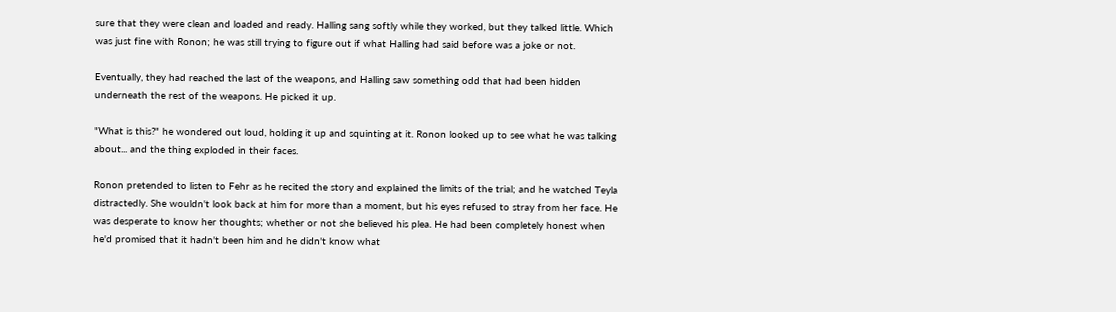sure that they were clean and loaded and ready. Halling sang softly while they worked, but they talked little. Which was just fine with Ronon; he was still trying to figure out if what Halling had said before was a joke or not.

Eventually, they had reached the last of the weapons, and Halling saw something odd that had been hidden underneath the rest of the weapons. He picked it up.

"What is this?" he wondered out loud, holding it up and squinting at it. Ronon looked up to see what he was talking about... and the thing exploded in their faces.

Ronon pretended to listen to Fehr as he recited the story and explained the limits of the trial; and he watched Teyla distractedly. She wouldn't look back at him for more than a moment, but his eyes refused to stray from her face. He was desperate to know her thoughts; whether or not she believed his plea. He had been completely honest when he'd promised that it hadn't been him and he didn't know what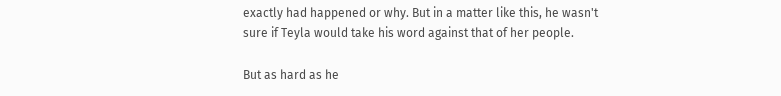exactly had happened or why. But in a matter like this, he wasn't sure if Teyla would take his word against that of her people.

But as hard as he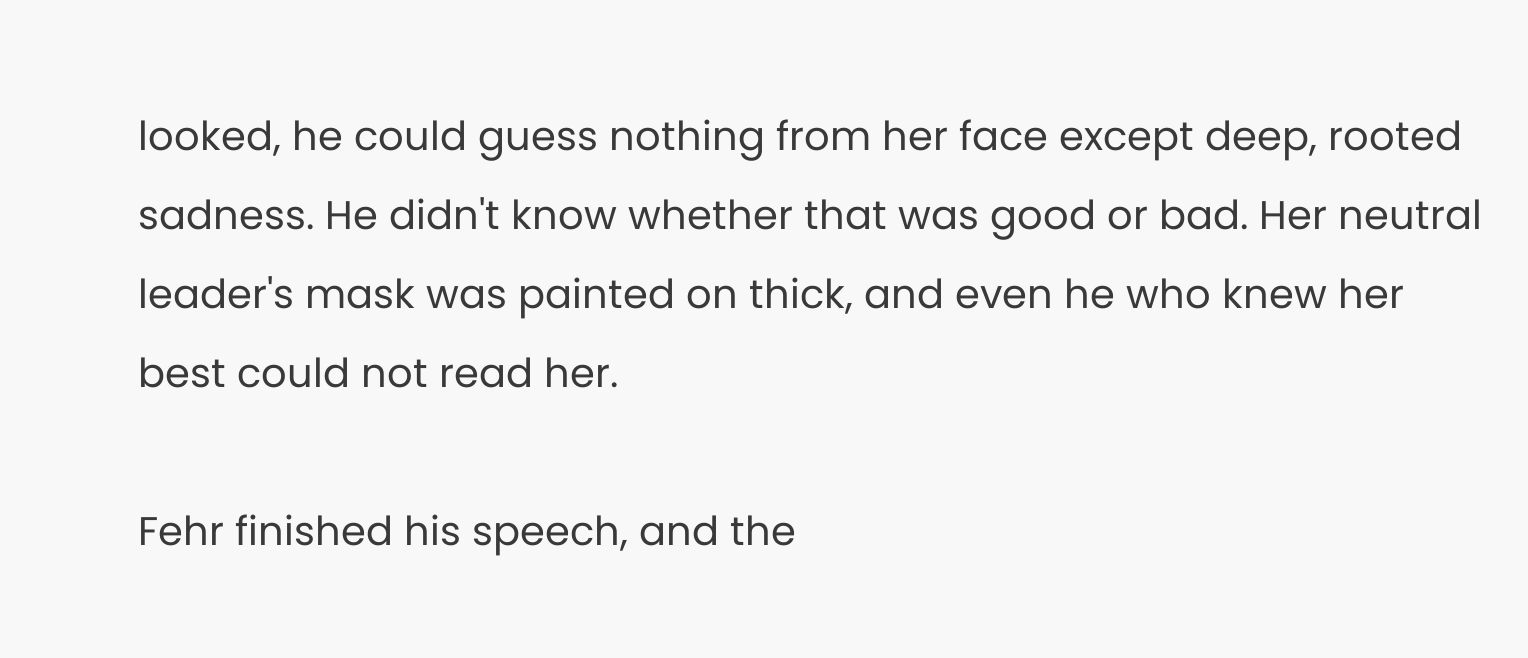looked, he could guess nothing from her face except deep, rooted sadness. He didn't know whether that was good or bad. Her neutral leader's mask was painted on thick, and even he who knew her best could not read her.

Fehr finished his speech, and the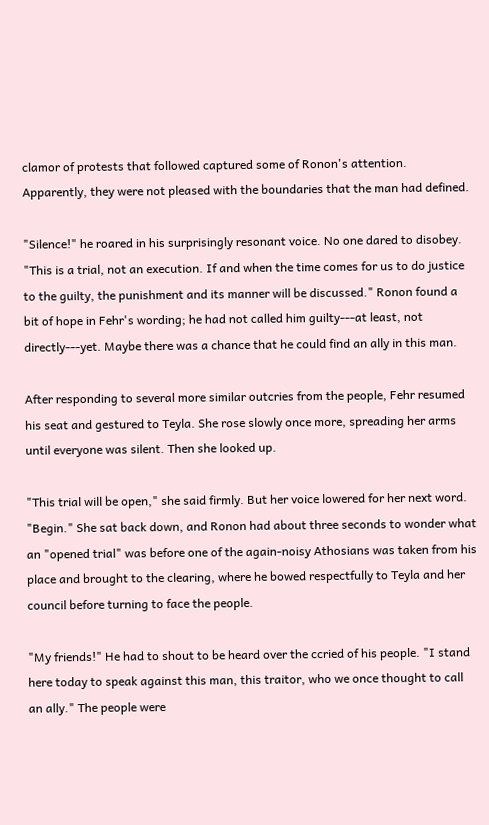clamor of protests that followed captured some of Ronon's attention. Apparently, they were not pleased with the boundaries that the man had defined.

"Silence!" he roared in his surprisingly resonant voice. No one dared to disobey. "This is a trial, not an execution. If and when the time comes for us to do justice to the guilty, the punishment and its manner will be discussed." Ronon found a bit of hope in Fehr's wording; he had not called him guilty---at least, not directly---yet. Maybe there was a chance that he could find an ally in this man.

After responding to several more similar outcries from the people, Fehr resumed his seat and gestured to Teyla. She rose slowly once more, spreading her arms until everyone was silent. Then she looked up.

"This trial will be open," she said firmly. But her voice lowered for her next word. "Begin." She sat back down, and Ronon had about three seconds to wonder what an "opened trial" was before one of the again-noisy Athosians was taken from his place and brought to the clearing, where he bowed respectfully to Teyla and her council before turning to face the people.

"My friends!" He had to shout to be heard over the ccried of his people. "I stand here today to speak against this man, this traitor, who we once thought to call an ally." The people were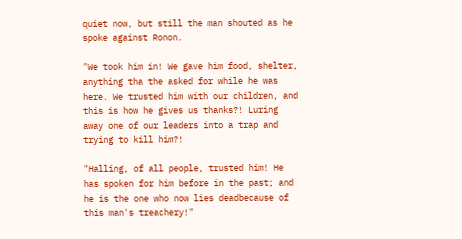quiet now, but still the man shouted as he spoke against Ronon.

"We took him in! We gave him food, shelter, anything tha the asked for while he was here. We trusted him with our children, and this is how he gives us thanks?! Luring away one of our leaders into a trap and trying to kill him?!

"Halling, of all people, trusted him! He has spoken for him before in the past; and he is the one who now lies deadbecause of this man's treachery!"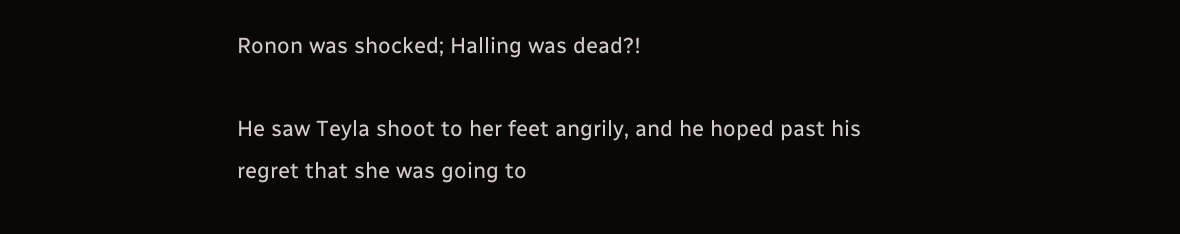Ronon was shocked; Halling was dead?!

He saw Teyla shoot to her feet angrily, and he hoped past his regret that she was going to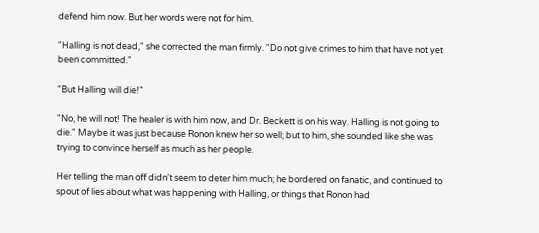defend him now. But her words were not for him.

"Halling is not dead," she corrected the man firmly. "Do not give crimes to him that have not yet been committed."

"But Halling will die!"

"No, he will not! The healer is with him now, and Dr. Beckett is on his way. Halling is not going to die." Maybe it was just because Ronon knew her so well; but to him, she sounded like she was trying to convince herself as much as her people.

Her telling the man off didn't seem to deter him much; he bordered on fanatic, and continued to spout of lies about what was happening with Halling, or things that Ronon had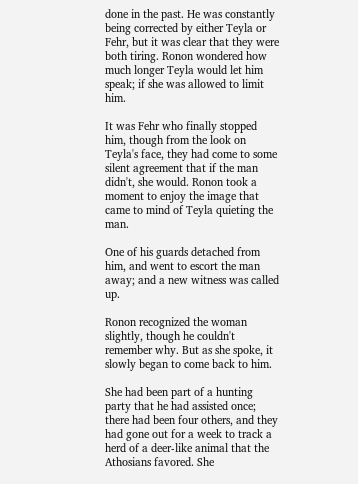done in the past. He was constantly being corrected by either Teyla or Fehr, but it was clear that they were both tiring. Ronon wondered how much longer Teyla would let him speak; if she was allowed to limit him.

It was Fehr who finally stopped him, though from the look on Teyla's face, they had come to some silent agreement that if the man didn't, she would. Ronon took a moment to enjoy the image that came to mind of Teyla quieting the man.

One of his guards detached from him, and went to escort the man away; and a new witness was called up.

Ronon recognized the woman slightly, though he couldn't remember why. But as she spoke, it slowly began to come back to him.

She had been part of a hunting party that he had assisted once; there had been four others, and they had gone out for a week to track a herd of a deer-like animal that the Athosians favored. She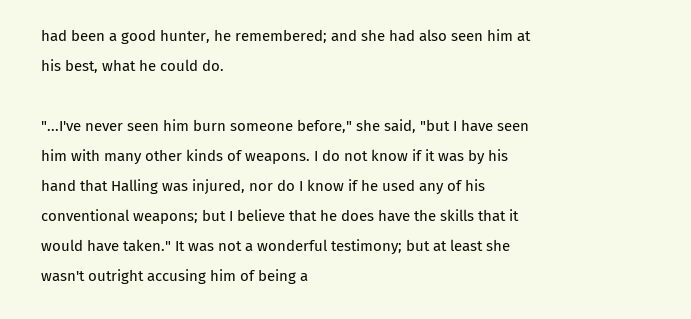had been a good hunter, he remembered; and she had also seen him at his best, what he could do.

"...I've never seen him burn someone before," she said, "but I have seen him with many other kinds of weapons. I do not know if it was by his hand that Halling was injured, nor do I know if he used any of his conventional weapons; but I believe that he does have the skills that it would have taken." It was not a wonderful testimony; but at least she wasn't outright accusing him of being a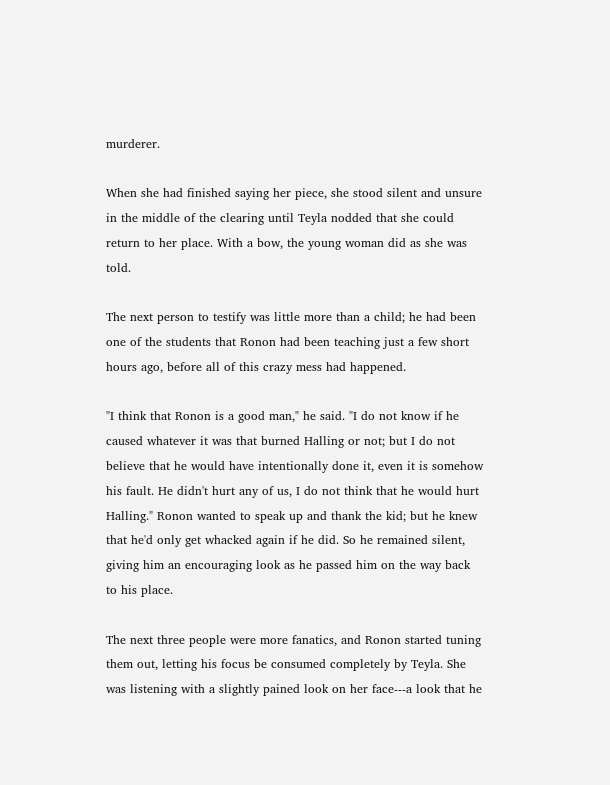murderer.

When she had finished saying her piece, she stood silent and unsure in the middle of the clearing until Teyla nodded that she could return to her place. With a bow, the young woman did as she was told.

The next person to testify was little more than a child; he had been one of the students that Ronon had been teaching just a few short hours ago, before all of this crazy mess had happened.

"I think that Ronon is a good man," he said. "I do not know if he caused whatever it was that burned Halling or not; but I do not believe that he would have intentionally done it, even it is somehow his fault. He didn't hurt any of us, I do not think that he would hurt Halling." Ronon wanted to speak up and thank the kid; but he knew that he'd only get whacked again if he did. So he remained silent, giving him an encouraging look as he passed him on the way back to his place.

The next three people were more fanatics, and Ronon started tuning them out, letting his focus be consumed completely by Teyla. She was listening with a slightly pained look on her face---a look that he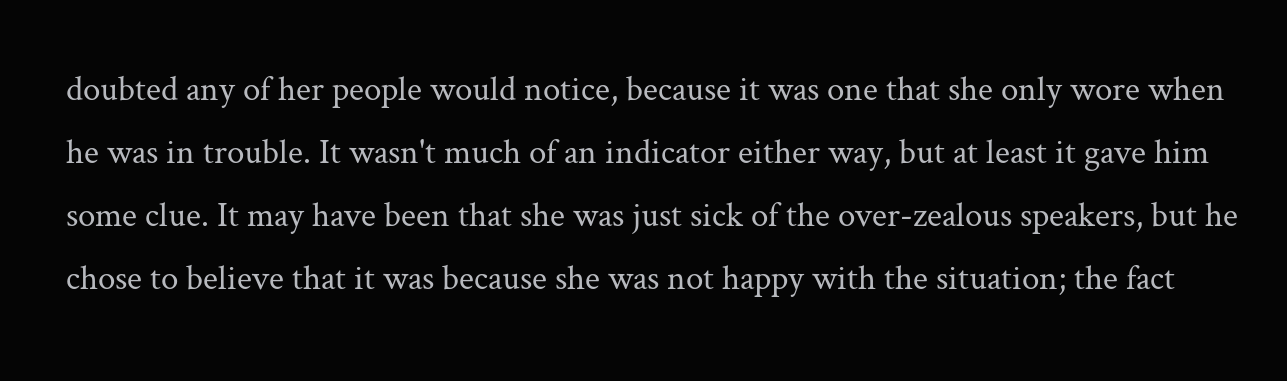doubted any of her people would notice, because it was one that she only wore when he was in trouble. It wasn't much of an indicator either way, but at least it gave him some clue. It may have been that she was just sick of the over-zealous speakers, but he chose to believe that it was because she was not happy with the situation; the fact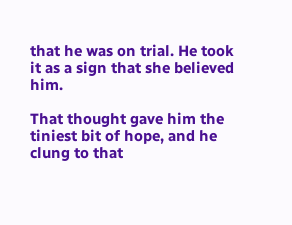that he was on trial. He took it as a sign that she believed him.

That thought gave him the tiniest bit of hope, and he clung to that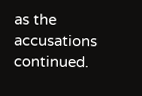as the accusations continued.